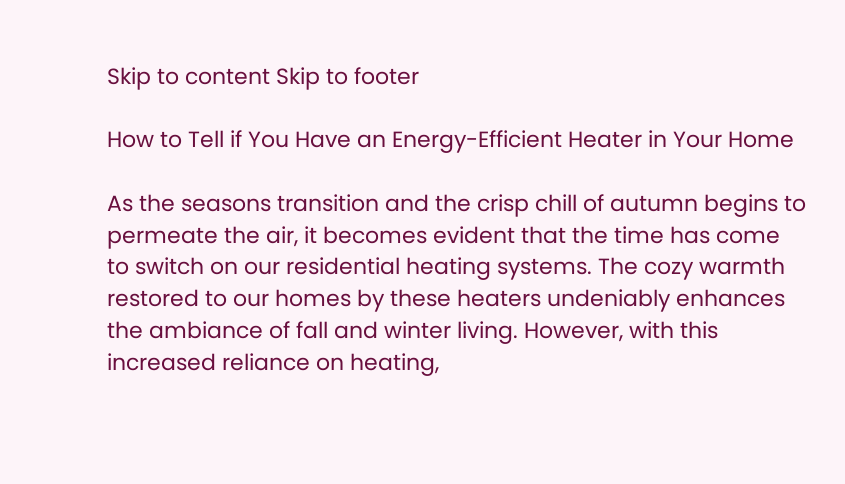Skip to content Skip to footer

How to Tell if You Have an Energy-Efficient Heater in Your Home

As the seasons transition and the crisp chill of autumn begins to permeate the air, it becomes evident that the time has come to switch on our residential heating systems. The cozy warmth restored to our homes by these heaters undeniably enhances the ambiance of fall and winter living. However, with this increased reliance on heating,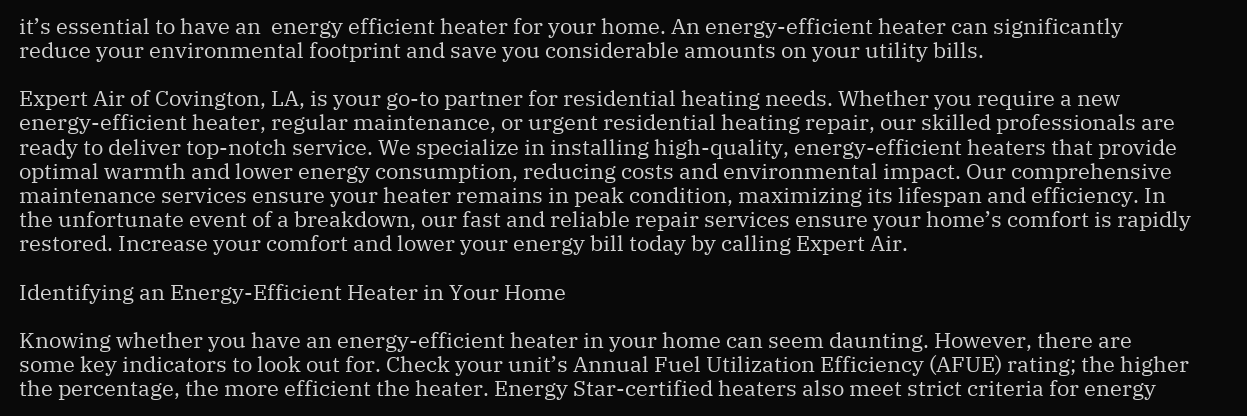it’s essential to have an  energy efficient heater for your home. An energy-efficient heater can significantly reduce your environmental footprint and save you considerable amounts on your utility bills.

Expert Air of Covington, LA, is your go-to partner for residential heating needs. Whether you require a new energy-efficient heater, regular maintenance, or urgent residential heating repair, our skilled professionals are ready to deliver top-notch service. We specialize in installing high-quality, energy-efficient heaters that provide optimal warmth and lower energy consumption, reducing costs and environmental impact. Our comprehensive maintenance services ensure your heater remains in peak condition, maximizing its lifespan and efficiency. In the unfortunate event of a breakdown, our fast and reliable repair services ensure your home’s comfort is rapidly restored. Increase your comfort and lower your energy bill today by calling Expert Air.

Identifying an Energy-Efficient Heater in Your Home

Knowing whether you have an energy-efficient heater in your home can seem daunting. However, there are some key indicators to look out for. Check your unit’s Annual Fuel Utilization Efficiency (AFUE) rating; the higher the percentage, the more efficient the heater. Energy Star-certified heaters also meet strict criteria for energy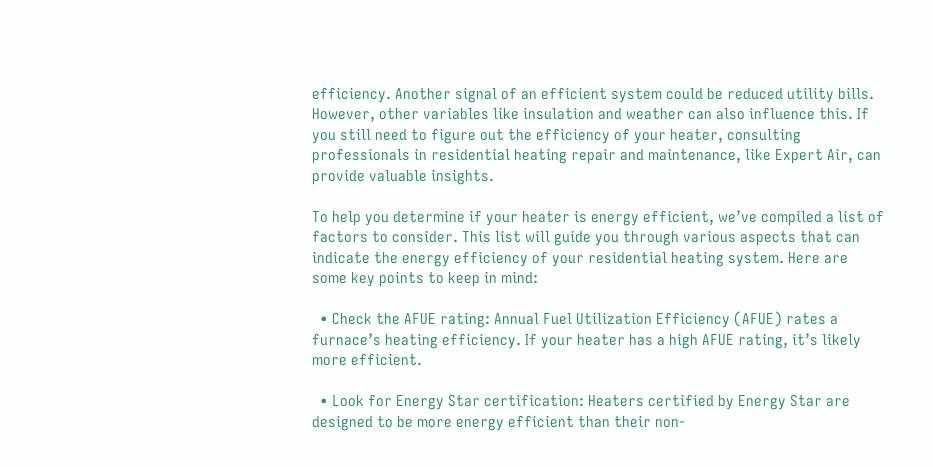efficiency. Another signal of an efficient system could be reduced utility bills. However, other variables like insulation and weather can also influence this. If you still need to figure out the efficiency of your heater, consulting professionals in residential heating repair and maintenance, like Expert Air, can provide valuable insights.

To help you determine if your heater is energy efficient, we’ve compiled a list of factors to consider. This list will guide you through various aspects that can indicate the energy efficiency of your residential heating system. Here are some key points to keep in mind:

  • Check the AFUE rating: Annual Fuel Utilization Efficiency (AFUE) rates a furnace’s heating efficiency. If your heater has a high AFUE rating, it’s likely more efficient.

  • Look for Energy Star certification: Heaters certified by Energy Star are designed to be more energy efficient than their non-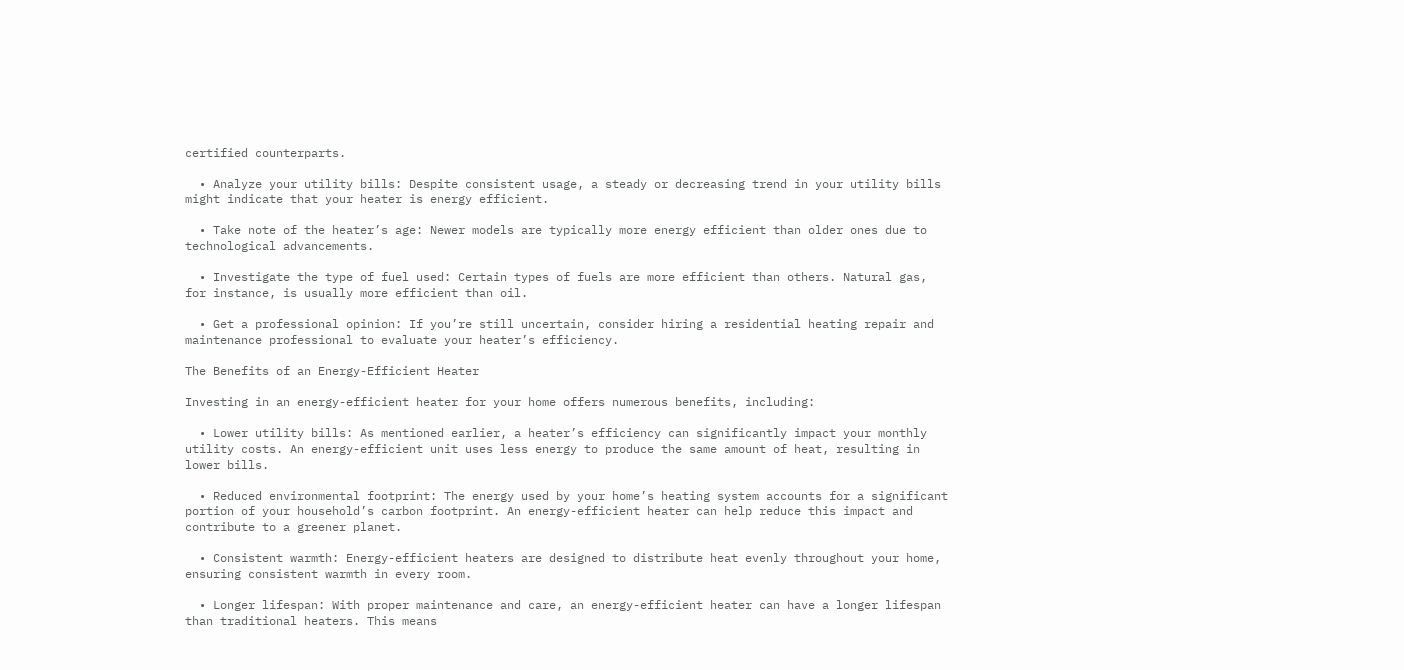certified counterparts.

  • Analyze your utility bills: Despite consistent usage, a steady or decreasing trend in your utility bills might indicate that your heater is energy efficient.

  • Take note of the heater’s age: Newer models are typically more energy efficient than older ones due to technological advancements.

  • Investigate the type of fuel used: Certain types of fuels are more efficient than others. Natural gas, for instance, is usually more efficient than oil.

  • Get a professional opinion: If you’re still uncertain, consider hiring a residential heating repair and maintenance professional to evaluate your heater’s efficiency.

The Benefits of an Energy-Efficient Heater

Investing in an energy-efficient heater for your home offers numerous benefits, including:

  • Lower utility bills: As mentioned earlier, a heater’s efficiency can significantly impact your monthly utility costs. An energy-efficient unit uses less energy to produce the same amount of heat, resulting in lower bills.

  • Reduced environmental footprint: The energy used by your home’s heating system accounts for a significant portion of your household’s carbon footprint. An energy-efficient heater can help reduce this impact and contribute to a greener planet.

  • Consistent warmth: Energy-efficient heaters are designed to distribute heat evenly throughout your home, ensuring consistent warmth in every room.

  • Longer lifespan: With proper maintenance and care, an energy-efficient heater can have a longer lifespan than traditional heaters. This means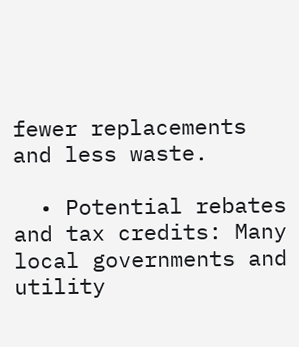fewer replacements and less waste.

  • Potential rebates and tax credits: Many local governments and utility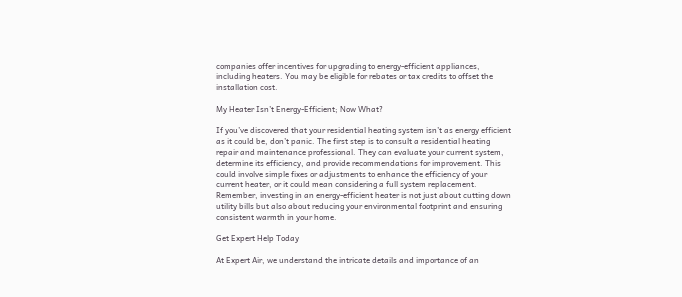companies offer incentives for upgrading to energy-efficient appliances, including heaters. You may be eligible for rebates or tax credits to offset the installation cost.

My Heater Isn’t Energy-Efficient; Now What?

If you’ve discovered that your residential heating system isn’t as energy efficient as it could be, don’t panic. The first step is to consult a residential heating repair and maintenance professional. They can evaluate your current system, determine its efficiency, and provide recommendations for improvement. This could involve simple fixes or adjustments to enhance the efficiency of your current heater, or it could mean considering a full system replacement. Remember, investing in an energy-efficient heater is not just about cutting down utility bills but also about reducing your environmental footprint and ensuring consistent warmth in your home.

Get Expert Help Today

At Expert Air, we understand the intricate details and importance of an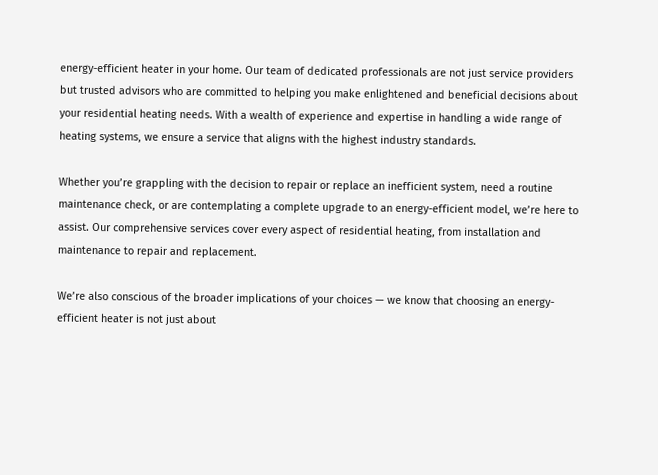energy-efficient heater in your home. Our team of dedicated professionals are not just service providers but trusted advisors who are committed to helping you make enlightened and beneficial decisions about your residential heating needs. With a wealth of experience and expertise in handling a wide range of heating systems, we ensure a service that aligns with the highest industry standards.

Whether you’re grappling with the decision to repair or replace an inefficient system, need a routine maintenance check, or are contemplating a complete upgrade to an energy-efficient model, we’re here to assist. Our comprehensive services cover every aspect of residential heating, from installation and maintenance to repair and replacement.

We’re also conscious of the broader implications of your choices — we know that choosing an energy-efficient heater is not just about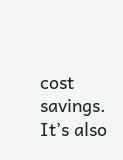cost savings. It’s also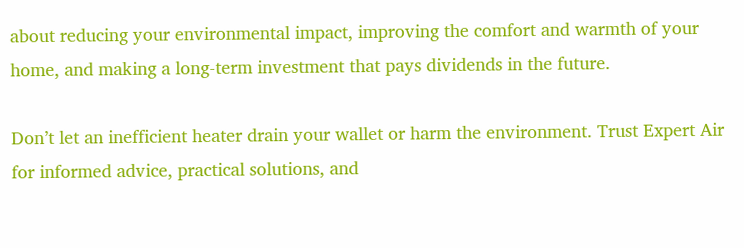about reducing your environmental impact, improving the comfort and warmth of your home, and making a long-term investment that pays dividends in the future.

Don’t let an inefficient heater drain your wallet or harm the environment. Trust Expert Air for informed advice, practical solutions, and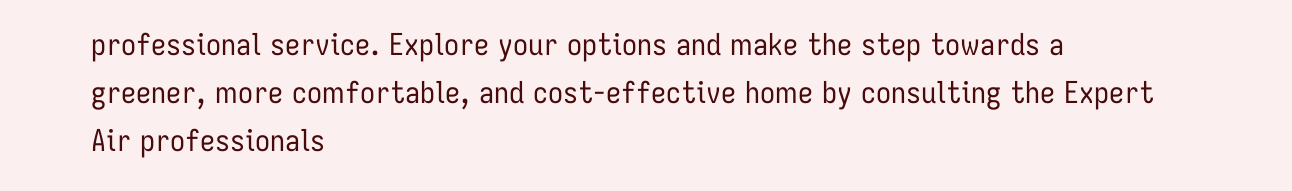professional service. Explore your options and make the step towards a greener, more comfortable, and cost-effective home by consulting the Expert Air professionals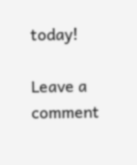today!

Leave a comment